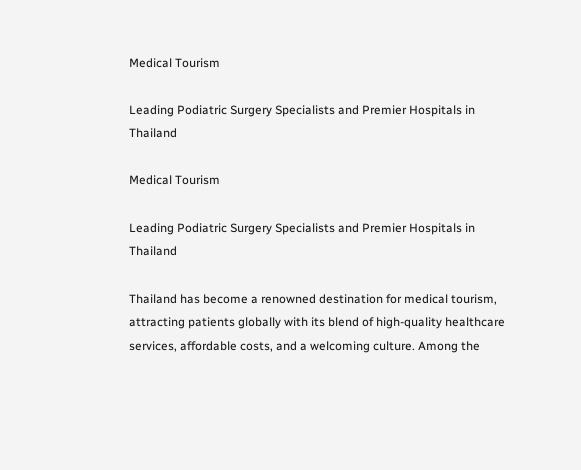Medical Tourism

Leading Podiatric Surgery Specialists and Premier Hospitals in Thailand

Medical Tourism

Leading Podiatric Surgery Specialists and Premier Hospitals in Thailand

Thailand has become a renowned destination for medical tourism, attracting patients globally with its blend of high-quality healthcare services, affordable costs, and a welcoming culture. Among the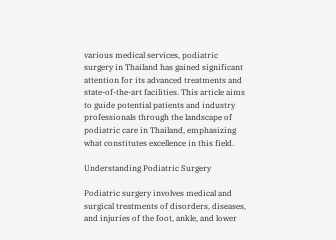various medical services, podiatric surgery in Thailand has gained significant attention for its advanced treatments and state-of-the-art facilities. This article aims to guide potential patients and industry professionals through the landscape of podiatric care in Thailand, emphasizing what constitutes excellence in this field.

Understanding Podiatric Surgery

Podiatric surgery involves medical and surgical treatments of disorders, diseases, and injuries of the foot, ankle, and lower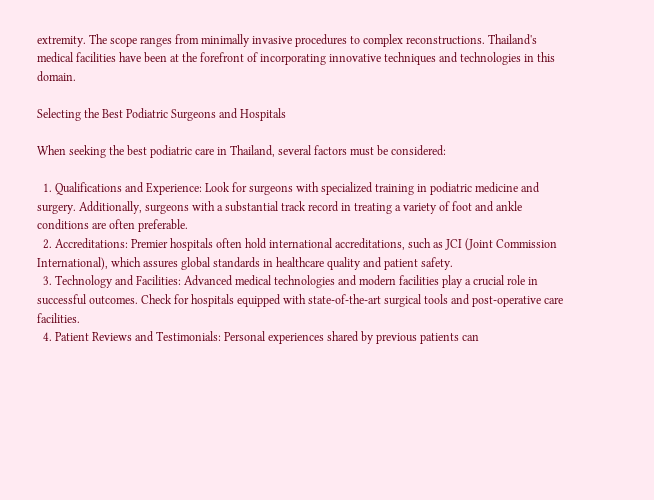extremity. The scope ranges from minimally invasive procedures to complex reconstructions. Thailand's medical facilities have been at the forefront of incorporating innovative techniques and technologies in this domain.

Selecting the Best Podiatric Surgeons and Hospitals

When seeking the best podiatric care in Thailand, several factors must be considered:

  1. Qualifications and Experience: Look for surgeons with specialized training in podiatric medicine and surgery. Additionally, surgeons with a substantial track record in treating a variety of foot and ankle conditions are often preferable.
  2. Accreditations: Premier hospitals often hold international accreditations, such as JCI (Joint Commission International), which assures global standards in healthcare quality and patient safety.
  3. Technology and Facilities: Advanced medical technologies and modern facilities play a crucial role in successful outcomes. Check for hospitals equipped with state-of-the-art surgical tools and post-operative care facilities.
  4. Patient Reviews and Testimonials: Personal experiences shared by previous patients can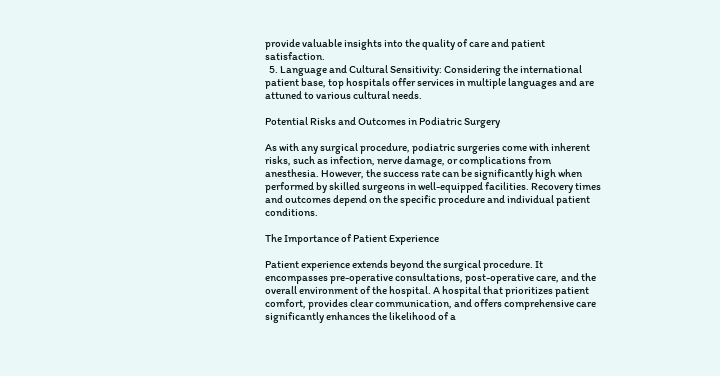provide valuable insights into the quality of care and patient satisfaction.
  5. Language and Cultural Sensitivity: Considering the international patient base, top hospitals offer services in multiple languages and are attuned to various cultural needs.

Potential Risks and Outcomes in Podiatric Surgery

As with any surgical procedure, podiatric surgeries come with inherent risks, such as infection, nerve damage, or complications from anesthesia. However, the success rate can be significantly high when performed by skilled surgeons in well-equipped facilities. Recovery times and outcomes depend on the specific procedure and individual patient conditions.

The Importance of Patient Experience

Patient experience extends beyond the surgical procedure. It encompasses pre-operative consultations, post-operative care, and the overall environment of the hospital. A hospital that prioritizes patient comfort, provides clear communication, and offers comprehensive care significantly enhances the likelihood of a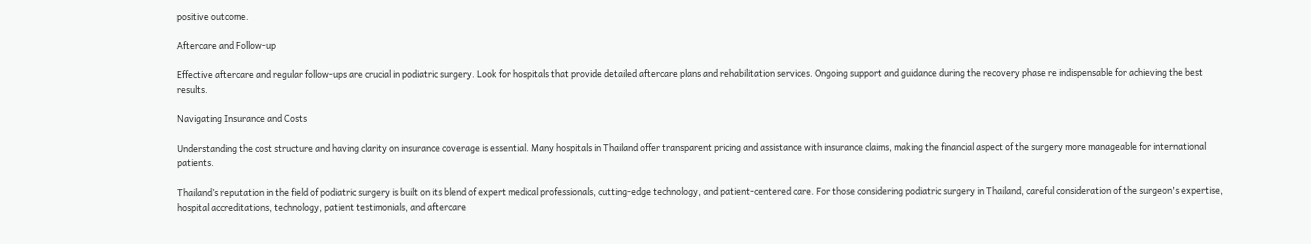positive outcome.

Aftercare and Follow-up

Effective aftercare and regular follow-ups are crucial in podiatric surgery. Look for hospitals that provide detailed aftercare plans and rehabilitation services. Ongoing support and guidance during the recovery phase re indispensable for achieving the best results.

Navigating Insurance and Costs

Understanding the cost structure and having clarity on insurance coverage is essential. Many hospitals in Thailand offer transparent pricing and assistance with insurance claims, making the financial aspect of the surgery more manageable for international patients.

Thailand’s reputation in the field of podiatric surgery is built on its blend of expert medical professionals, cutting-edge technology, and patient-centered care. For those considering podiatric surgery in Thailand, careful consideration of the surgeon's expertise, hospital accreditations, technology, patient testimonials, and aftercare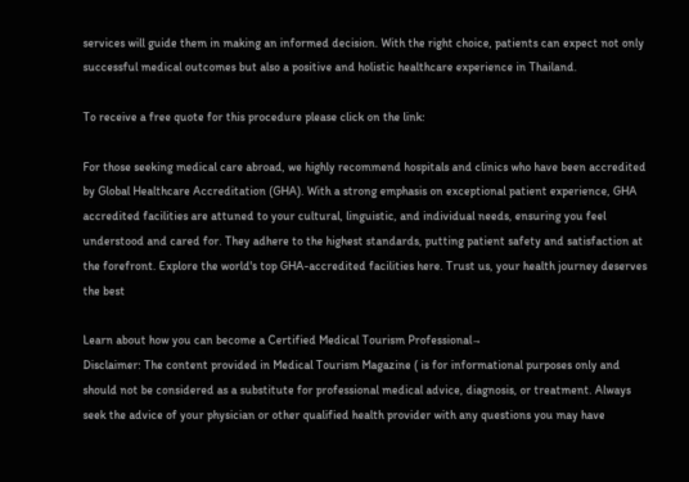services will guide them in making an informed decision. With the right choice, patients can expect not only successful medical outcomes but also a positive and holistic healthcare experience in Thailand.

To receive a free quote for this procedure please click on the link:

For those seeking medical care abroad, we highly recommend hospitals and clinics who have been accredited by Global Healthcare Accreditation (GHA). With a strong emphasis on exceptional patient experience, GHA accredited facilities are attuned to your cultural, linguistic, and individual needs, ensuring you feel understood and cared for. They adhere to the highest standards, putting patient safety and satisfaction at the forefront. Explore the world's top GHA-accredited facilities here. Trust us, your health journey deserves the best

Learn about how you can become a Certified Medical Tourism Professional→
Disclaimer: The content provided in Medical Tourism Magazine ( is for informational purposes only and should not be considered as a substitute for professional medical advice, diagnosis, or treatment. Always seek the advice of your physician or other qualified health provider with any questions you may have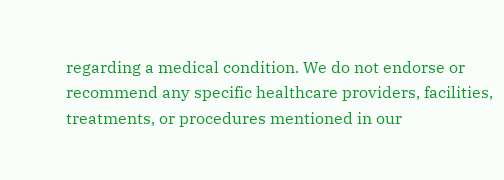regarding a medical condition. We do not endorse or recommend any specific healthcare providers, facilities, treatments, or procedures mentioned in our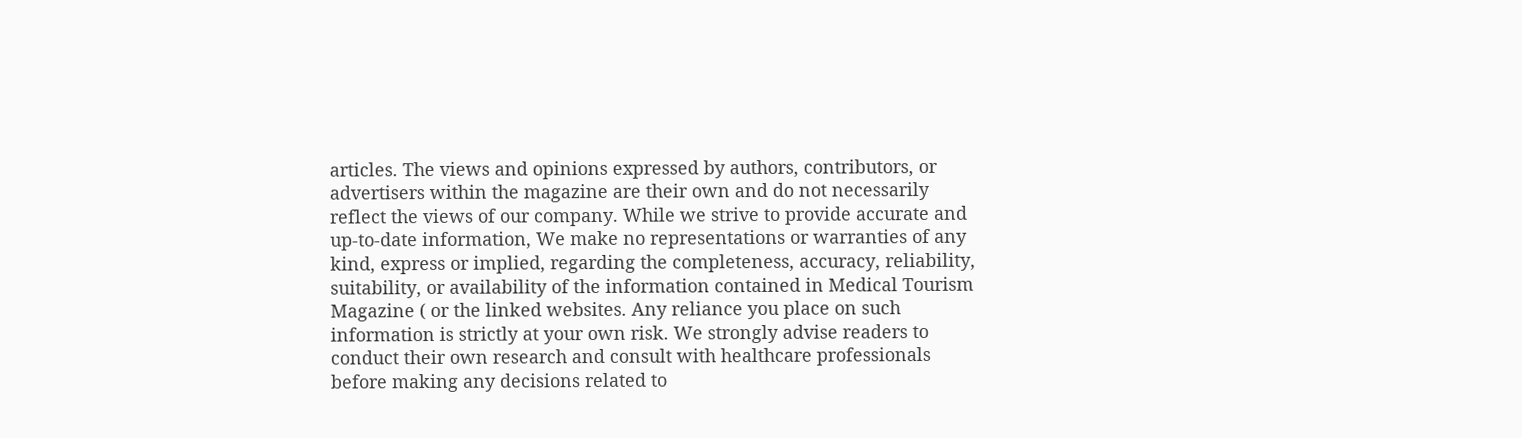articles. The views and opinions expressed by authors, contributors, or advertisers within the magazine are their own and do not necessarily reflect the views of our company. While we strive to provide accurate and up-to-date information, We make no representations or warranties of any kind, express or implied, regarding the completeness, accuracy, reliability, suitability, or availability of the information contained in Medical Tourism Magazine ( or the linked websites. Any reliance you place on such information is strictly at your own risk. We strongly advise readers to conduct their own research and consult with healthcare professionals before making any decisions related to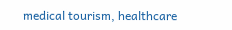medical tourism, healthcare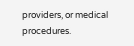providers, or medical procedures.